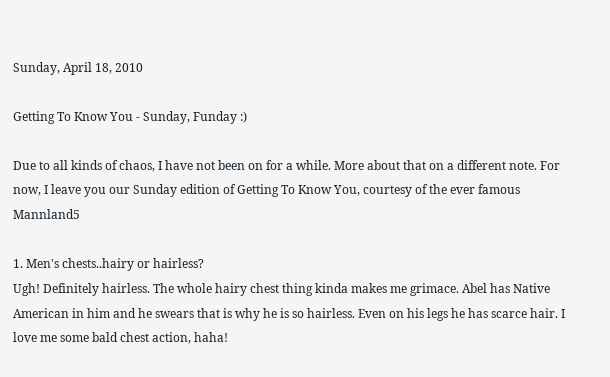Sunday, April 18, 2010

Getting To Know You - Sunday, Funday :)

Due to all kinds of chaos, I have not been on for a while. More about that on a different note. For now, I leave you our Sunday edition of Getting To Know You, courtesy of the ever famous Mannland5

1. Men's chests..hairy or hairless?
Ugh! Definitely hairless. The whole hairy chest thing kinda makes me grimace. Abel has Native American in him and he swears that is why he is so hairless. Even on his legs he has scarce hair. I love me some bald chest action, haha!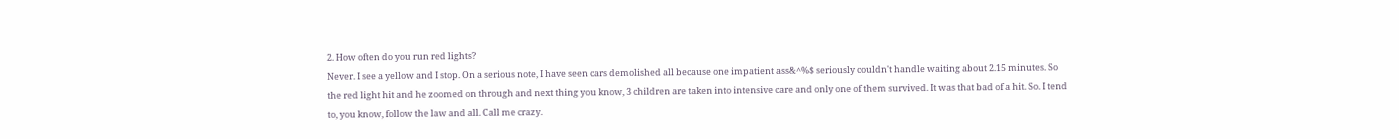2. How often do you run red lights?
Never. I see a yellow and I stop. On a serious note, I have seen cars demolished all because one impatient ass&^%$ seriously couldn't handle waiting about 2.15 minutes. So the red light hit and he zoomed on through and next thing you know, 3 children are taken into intensive care and only one of them survived. It was that bad of a hit. So. I tend to, you know, follow the law and all. Call me crazy.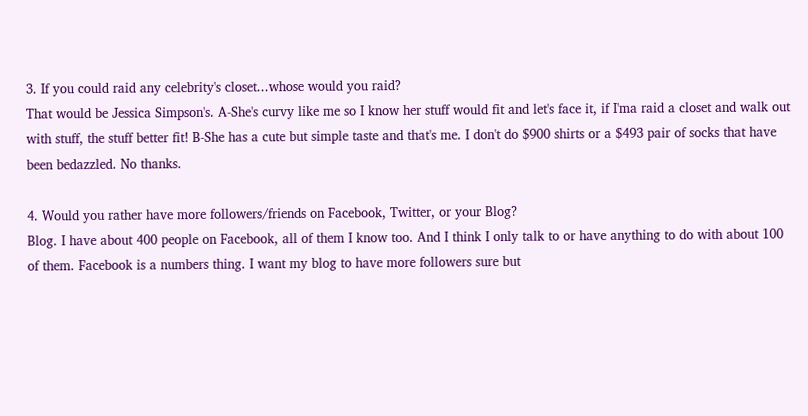3. If you could raid any celebrity's closet...whose would you raid?
That would be Jessica Simpson's. A-She's curvy like me so I know her stuff would fit and let's face it, if I'ma raid a closet and walk out with stuff, the stuff better fit! B-She has a cute but simple taste and that's me. I don't do $900 shirts or a $493 pair of socks that have been bedazzled. No thanks.

4. Would you rather have more followers/friends on Facebook, Twitter, or your Blog?
Blog. I have about 400 people on Facebook, all of them I know too. And I think I only talk to or have anything to do with about 100 of them. Facebook is a numbers thing. I want my blog to have more followers sure but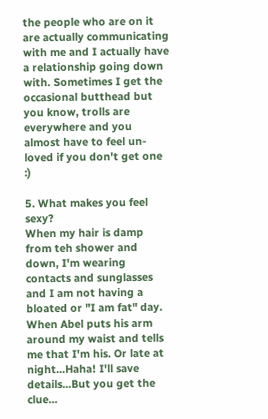the people who are on it are actually communicating with me and I actually have a relationship going down with. Sometimes I get the occasional butthead but you know, trolls are everywhere and you almost have to feel un-loved if you don't get one :)

5. What makes you feel sexy?
When my hair is damp from teh shower and down, I'm wearing contacts and sunglasses and I am not having a bloated or "I am fat" day. When Abel puts his arm around my waist and tells me that I'm his. Or late at night...Haha! I'll save details...But you get the clue...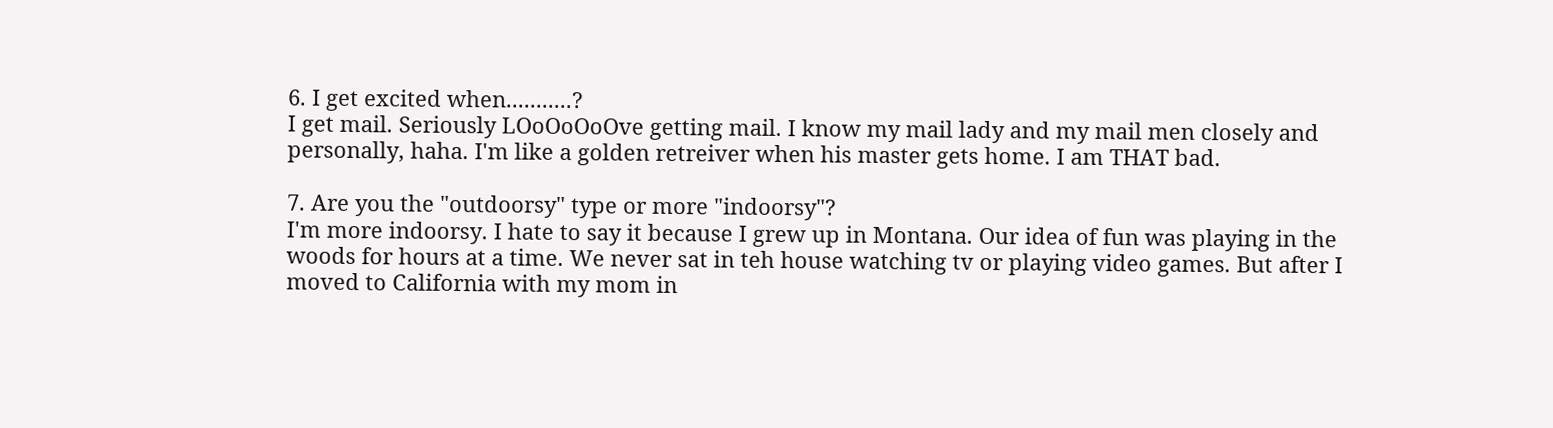6. I get excited when...........?
I get mail. Seriously LOoOoOoOve getting mail. I know my mail lady and my mail men closely and personally, haha. I'm like a golden retreiver when his master gets home. I am THAT bad.

7. Are you the "outdoorsy" type or more "indoorsy"?
I'm more indoorsy. I hate to say it because I grew up in Montana. Our idea of fun was playing in the woods for hours at a time. We never sat in teh house watching tv or playing video games. But after I moved to California with my mom in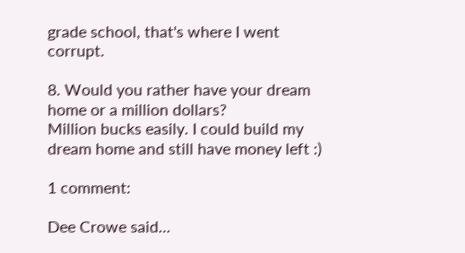grade school, that's where I went corrupt.

8. Would you rather have your dream home or a million dollars?
Million bucks easily. I could build my dream home and still have money left :)

1 comment:

Dee Crowe said...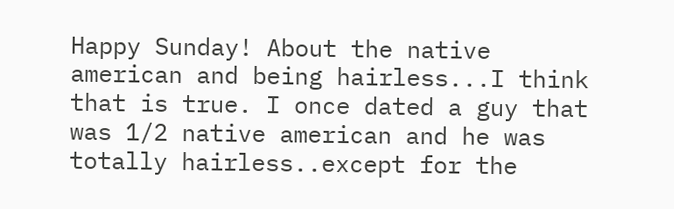Happy Sunday! About the native american and being hairless...I think that is true. I once dated a guy that was 1/2 native american and he was totally hairless..except for the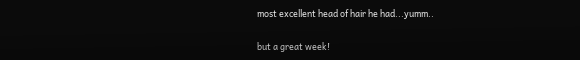most excellent head of hair he had...yumm..

but a great week!